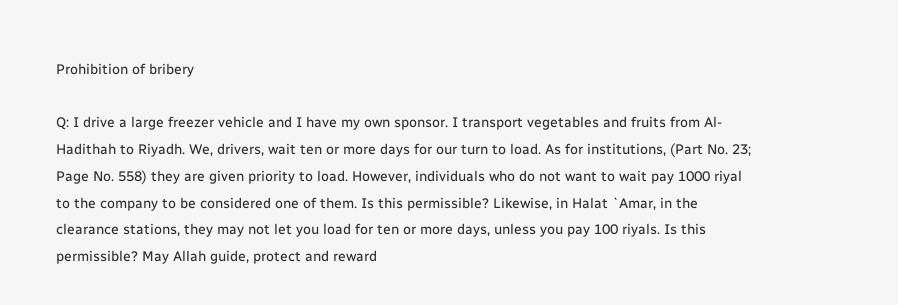Prohibition of bribery

Q: I drive a large freezer vehicle and I have my own sponsor. I transport vegetables and fruits from Al-Hadithah to Riyadh. We, drivers, wait ten or more days for our turn to load. As for institutions, (Part No. 23; Page No. 558) they are given priority to load. However, individuals who do not want to wait pay 1000 riyal to the company to be considered one of them. Is this permissible? Likewise, in Halat `Amar, in the clearance stations, they may not let you load for ten or more days, unless you pay 100 riyals. Is this permissible? May Allah guide, protect and reward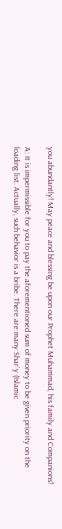you abundantly! May peace and blessing be upon our Prophet Muhammad, his family and Companions!

A: It is impermissible for you to pay the aforementioned sum of money to be given priority on the loading list. Actually, such behavior is a bribe. There are many Shar`y (Islamic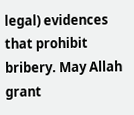legal) evidences that prohibit bribery. May Allah grant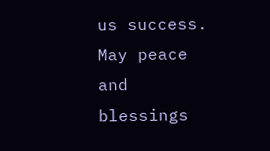us success. May peace and blessings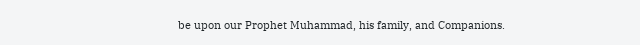be upon our Prophet Muhammad, his family, and Companions.